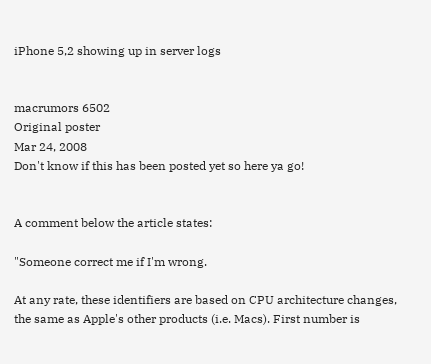iPhone 5,2 showing up in server logs


macrumors 6502
Original poster
Mar 24, 2008
Don't know if this has been posted yet so here ya go!


A comment below the article states:

"Someone correct me if I'm wrong.

At any rate, these identifiers are based on CPU architecture changes, the same as Apple's other products (i.e. Macs). First number is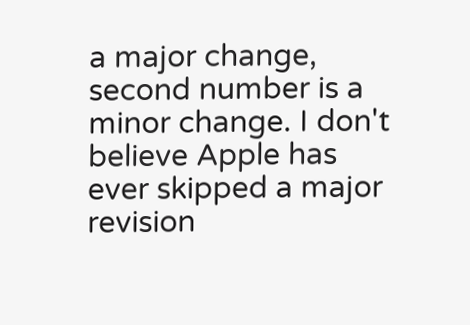a major change, second number is a minor change. I don't believe Apple has ever skipped a major revision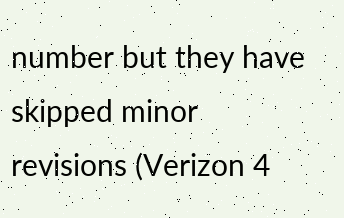number but they have skipped minor revisions (Verizon 4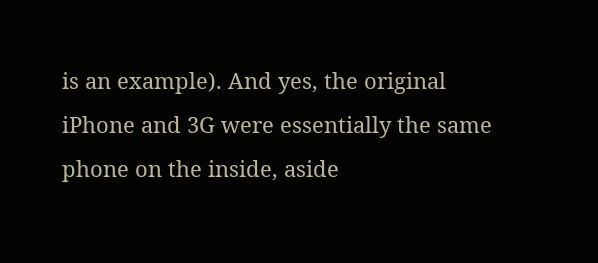is an example). And yes, the original iPhone and 3G were essentially the same phone on the inside, aside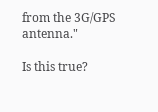from the 3G/GPS antenna."

Is this true?